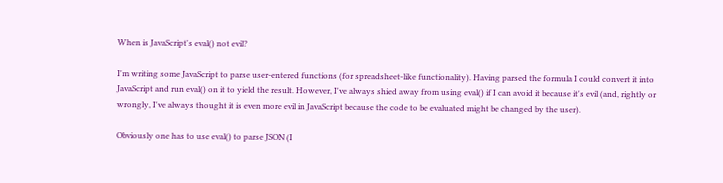When is JavaScript's eval() not evil?

I'm writing some JavaScript to parse user-entered functions (for spreadsheet-like functionality). Having parsed the formula I could convert it into JavaScript and run eval() on it to yield the result. However, I've always shied away from using eval() if I can avoid it because it's evil (and, rightly or wrongly, I've always thought it is even more evil in JavaScript because the code to be evaluated might be changed by the user).

Obviously one has to use eval() to parse JSON (I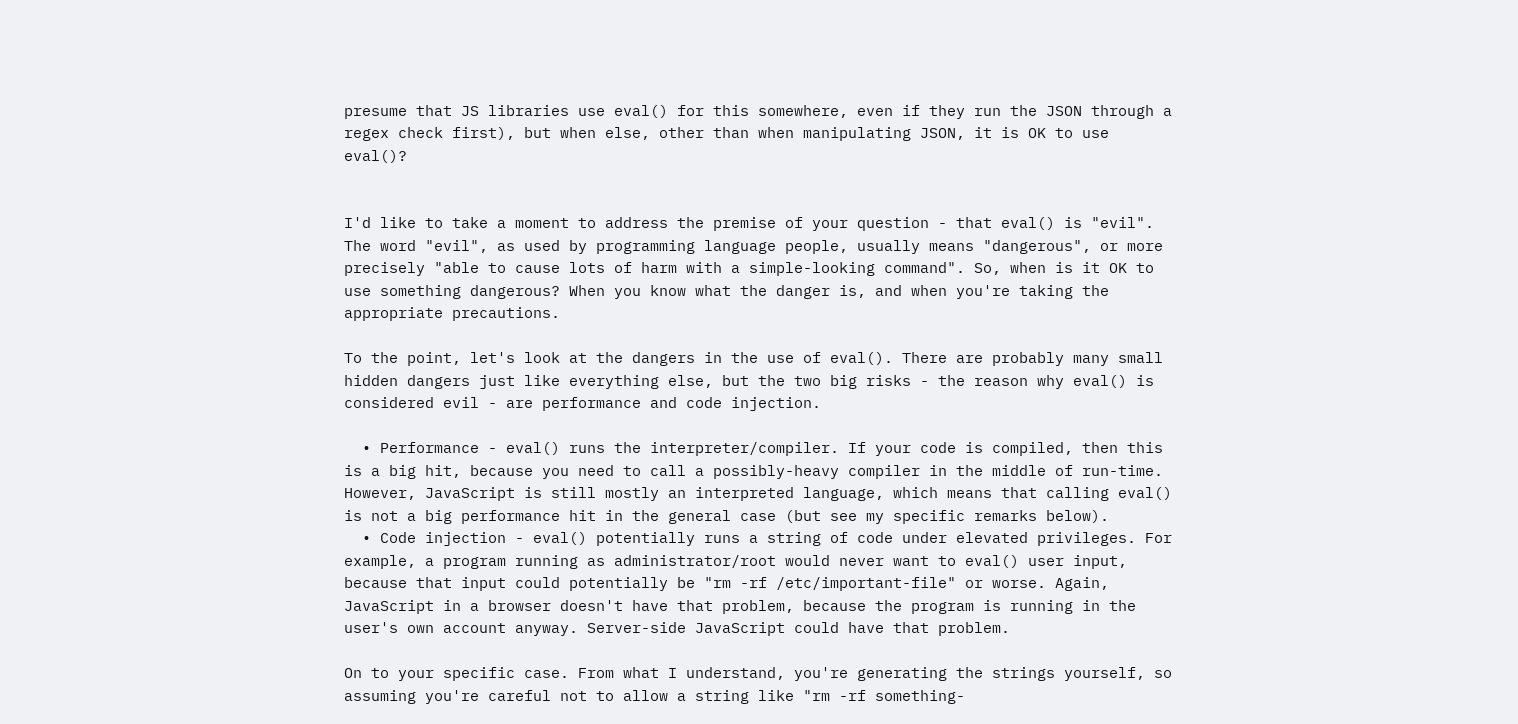presume that JS libraries use eval() for this somewhere, even if they run the JSON through a regex check first), but when else, other than when manipulating JSON, it is OK to use eval()?


I'd like to take a moment to address the premise of your question - that eval() is "evil". The word "evil", as used by programming language people, usually means "dangerous", or more precisely "able to cause lots of harm with a simple-looking command". So, when is it OK to use something dangerous? When you know what the danger is, and when you're taking the appropriate precautions.

To the point, let's look at the dangers in the use of eval(). There are probably many small hidden dangers just like everything else, but the two big risks - the reason why eval() is considered evil - are performance and code injection.

  • Performance - eval() runs the interpreter/compiler. If your code is compiled, then this is a big hit, because you need to call a possibly-heavy compiler in the middle of run-time. However, JavaScript is still mostly an interpreted language, which means that calling eval() is not a big performance hit in the general case (but see my specific remarks below).
  • Code injection - eval() potentially runs a string of code under elevated privileges. For example, a program running as administrator/root would never want to eval() user input, because that input could potentially be "rm -rf /etc/important-file" or worse. Again, JavaScript in a browser doesn't have that problem, because the program is running in the user's own account anyway. Server-side JavaScript could have that problem.

On to your specific case. From what I understand, you're generating the strings yourself, so assuming you're careful not to allow a string like "rm -rf something-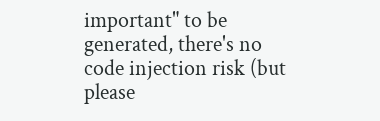important" to be generated, there's no code injection risk (but please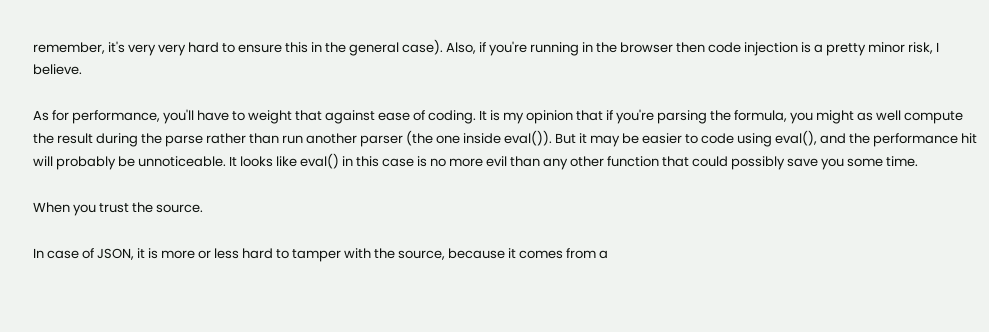remember, it's very very hard to ensure this in the general case). Also, if you're running in the browser then code injection is a pretty minor risk, I believe.

As for performance, you'll have to weight that against ease of coding. It is my opinion that if you're parsing the formula, you might as well compute the result during the parse rather than run another parser (the one inside eval()). But it may be easier to code using eval(), and the performance hit will probably be unnoticeable. It looks like eval() in this case is no more evil than any other function that could possibly save you some time.

When you trust the source.

In case of JSON, it is more or less hard to tamper with the source, because it comes from a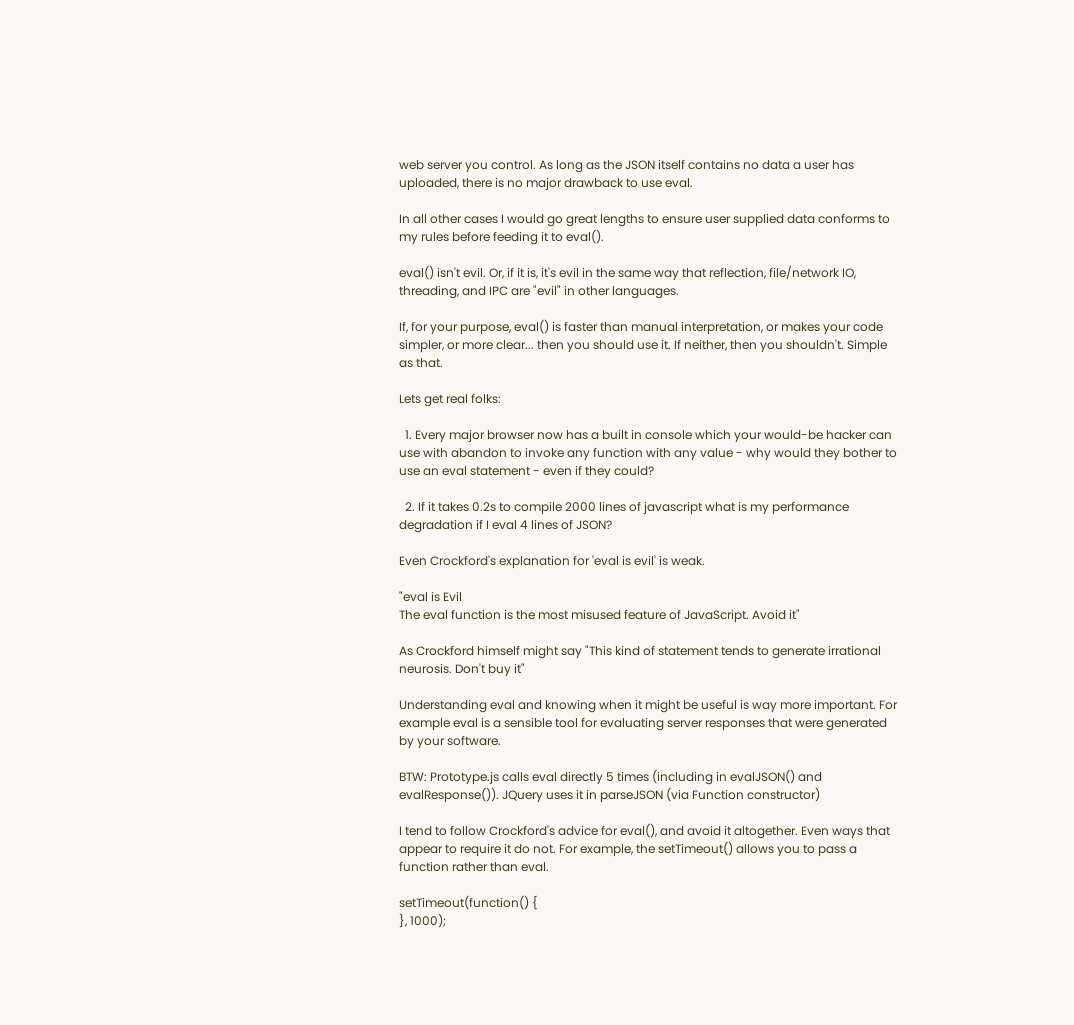web server you control. As long as the JSON itself contains no data a user has uploaded, there is no major drawback to use eval.

In all other cases I would go great lengths to ensure user supplied data conforms to my rules before feeding it to eval().

eval() isn't evil. Or, if it is, it's evil in the same way that reflection, file/network IO, threading, and IPC are "evil" in other languages.

If, for your purpose, eval() is faster than manual interpretation, or makes your code simpler, or more clear... then you should use it. If neither, then you shouldn't. Simple as that.

Lets get real folks:

  1. Every major browser now has a built in console which your would-be hacker can use with abandon to invoke any function with any value - why would they bother to use an eval statement - even if they could?

  2. If it takes 0.2s to compile 2000 lines of javascript what is my performance degradation if I eval 4 lines of JSON?

Even Crockford's explanation for 'eval is evil' is weak.

"eval is Evil
The eval function is the most misused feature of JavaScript. Avoid it"

As Crockford himself might say "This kind of statement tends to generate irrational neurosis. Don't buy it"

Understanding eval and knowing when it might be useful is way more important. For example eval is a sensible tool for evaluating server responses that were generated by your software.

BTW: Prototype.js calls eval directly 5 times (including in evalJSON() and evalResponse()). JQuery uses it in parseJSON (via Function constructor)

I tend to follow Crockford's advice for eval(), and avoid it altogether. Even ways that appear to require it do not. For example, the setTimeout() allows you to pass a function rather than eval.

setTimeout(function() {
}, 1000);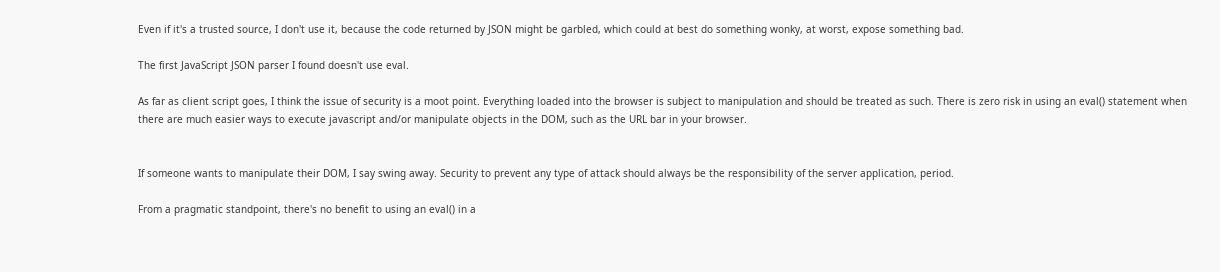Even if it's a trusted source, I don't use it, because the code returned by JSON might be garbled, which could at best do something wonky, at worst, expose something bad.

The first JavaScript JSON parser I found doesn't use eval.

As far as client script goes, I think the issue of security is a moot point. Everything loaded into the browser is subject to manipulation and should be treated as such. There is zero risk in using an eval() statement when there are much easier ways to execute javascript and/or manipulate objects in the DOM, such as the URL bar in your browser.


If someone wants to manipulate their DOM, I say swing away. Security to prevent any type of attack should always be the responsibility of the server application, period.

From a pragmatic standpoint, there's no benefit to using an eval() in a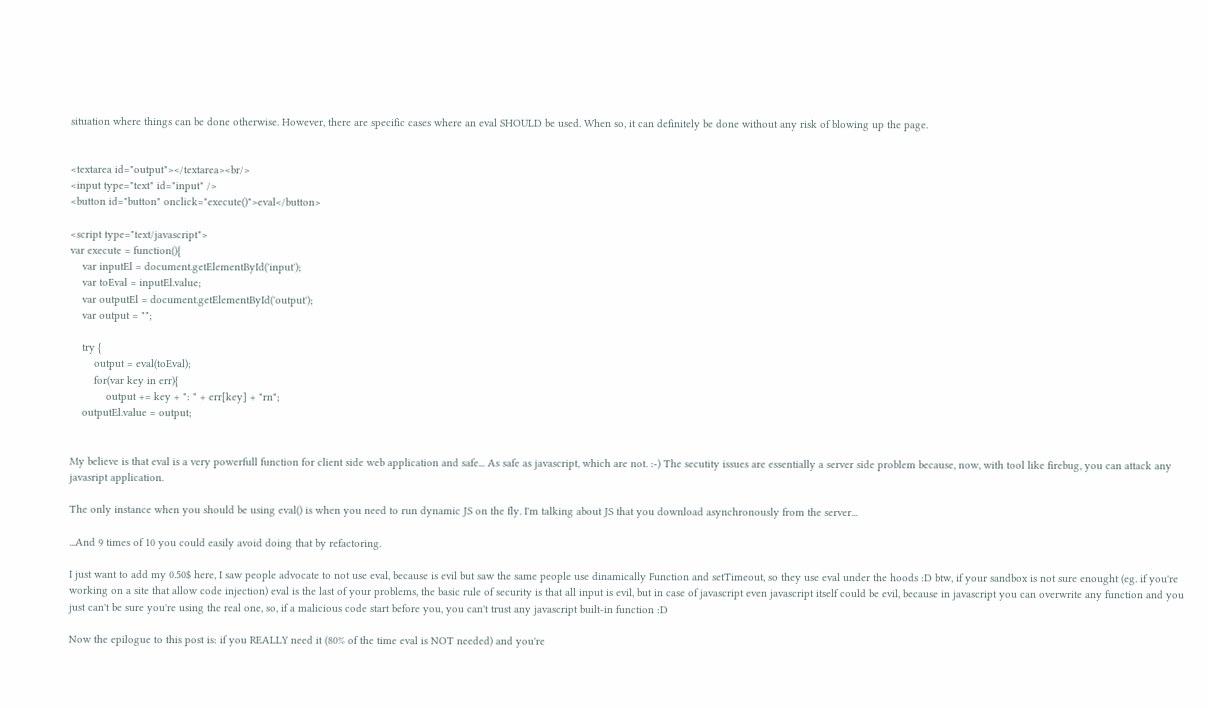situation where things can be done otherwise. However, there are specific cases where an eval SHOULD be used. When so, it can definitely be done without any risk of blowing up the page.


<textarea id="output"></textarea><br/>
<input type="text" id="input" />
<button id="button" onclick="execute()">eval</button>

<script type="text/javascript">
var execute = function(){
    var inputEl = document.getElementById('input');
    var toEval = inputEl.value;
    var outputEl = document.getElementById('output');
    var output = "";

    try {
        output = eval(toEval);
        for(var key in err){
            output += key + ": " + err[key] + "rn";
    outputEl.value = output;


My believe is that eval is a very powerfull function for client side web application and safe... As safe as javascript, which are not. :-) The secutity issues are essentially a server side problem because, now, with tool like firebug, you can attack any javasript application.

The only instance when you should be using eval() is when you need to run dynamic JS on the fly. I'm talking about JS that you download asynchronously from the server...

...And 9 times of 10 you could easily avoid doing that by refactoring.

I just want to add my 0.50$ here, I saw people advocate to not use eval, because is evil but saw the same people use dinamically Function and setTimeout, so they use eval under the hoods :D btw, if your sandbox is not sure enought (eg. if you're working on a site that allow code injection) eval is the last of your problems, the basic rule of security is that all input is evil, but in case of javascript even javascript itself could be evil, because in javascript you can overwrite any function and you just can't be sure you're using the real one, so, if a malicious code start before you, you can't trust any javascript built-in function :D

Now the epilogue to this post is: if you REALLY need it (80% of the time eval is NOT needed) and you're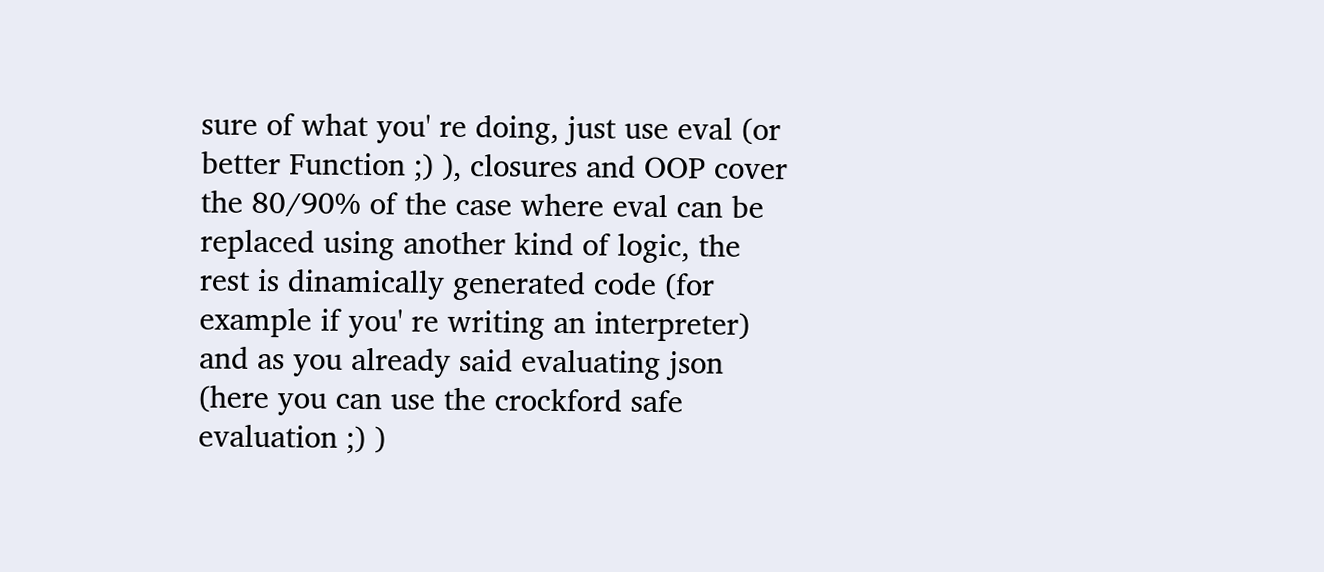sure of what you' re doing, just use eval (or better Function ;) ), closures and OOP cover the 80/90% of the case where eval can be replaced using another kind of logic, the rest is dinamically generated code (for example if you' re writing an interpreter) and as you already said evaluating json (here you can use the crockford safe evaluation ;) )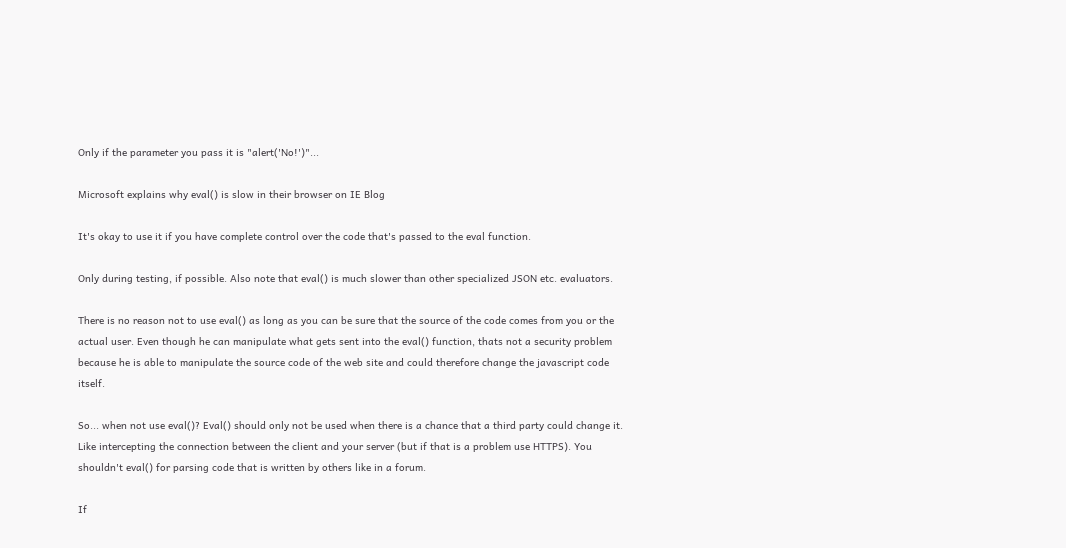Only if the parameter you pass it is "alert('No!')"...

Microsoft explains why eval() is slow in their browser on IE Blog

It's okay to use it if you have complete control over the code that's passed to the eval function.

Only during testing, if possible. Also note that eval() is much slower than other specialized JSON etc. evaluators.

There is no reason not to use eval() as long as you can be sure that the source of the code comes from you or the actual user. Even though he can manipulate what gets sent into the eval() function, thats not a security problem because he is able to manipulate the source code of the web site and could therefore change the javascript code itself.

So... when not use eval()? Eval() should only not be used when there is a chance that a third party could change it. Like intercepting the connection between the client and your server (but if that is a problem use HTTPS). You shouldn't eval() for parsing code that is written by others like in a forum.

If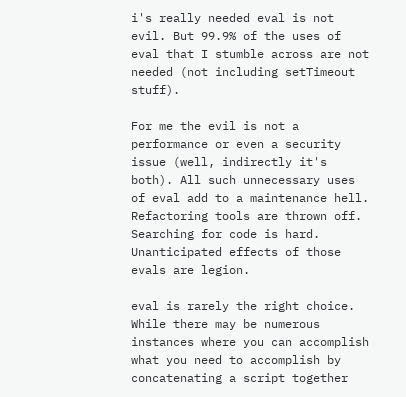i's really needed eval is not evil. But 99.9% of the uses of eval that I stumble across are not needed (not including setTimeout stuff).

For me the evil is not a performance or even a security issue (well, indirectly it's both). All such unnecessary uses of eval add to a maintenance hell. Refactoring tools are thrown off. Searching for code is hard. Unanticipated effects of those evals are legion.

eval is rarely the right choice. While there may be numerous instances where you can accomplish what you need to accomplish by concatenating a script together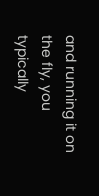and running it on the fly, you typically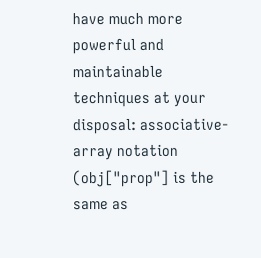have much more powerful and maintainable techniques at your disposal: associative-array notation (obj["prop"] is the same as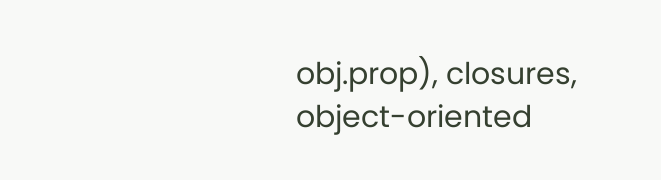obj.prop), closures, object-oriented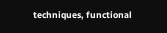techniques, functional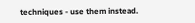techniques - use them instead.